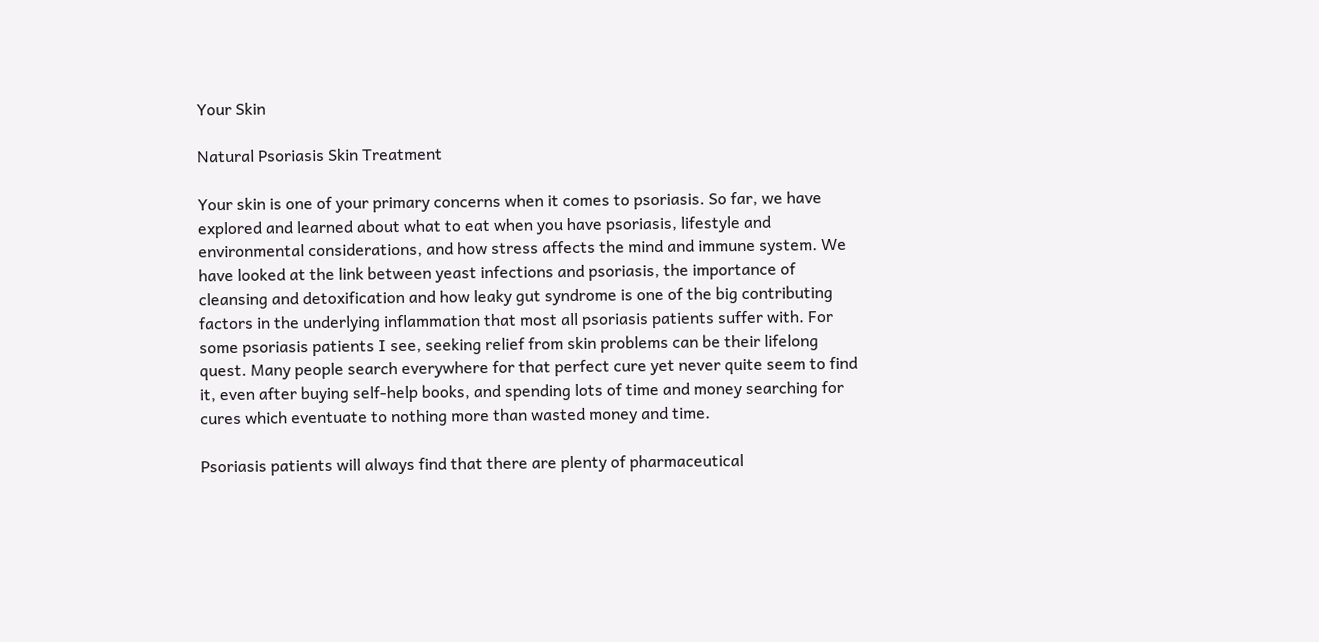Your Skin

Natural Psoriasis Skin Treatment

Your skin is one of your primary concerns when it comes to psoriasis. So far, we have explored and learned about what to eat when you have psoriasis, lifestyle and environmental considerations, and how stress affects the mind and immune system. We have looked at the link between yeast infections and psoriasis, the importance of cleansing and detoxification and how leaky gut syndrome is one of the big contributing factors in the underlying inflammation that most all psoriasis patients suffer with. For some psoriasis patients I see, seeking relief from skin problems can be their lifelong quest. Many people search everywhere for that perfect cure yet never quite seem to find it, even after buying self-help books, and spending lots of time and money searching for cures which eventuate to nothing more than wasted money and time.

Psoriasis patients will always find that there are plenty of pharmaceutical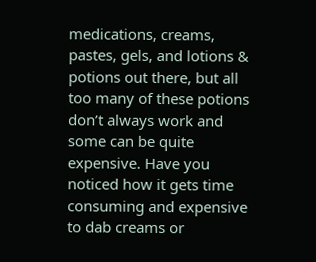medications, creams, pastes, gels, and lotions & potions out there, but all too many of these potions don’t always work and some can be quite expensive. Have you noticed how it gets time consuming and expensive to dab creams or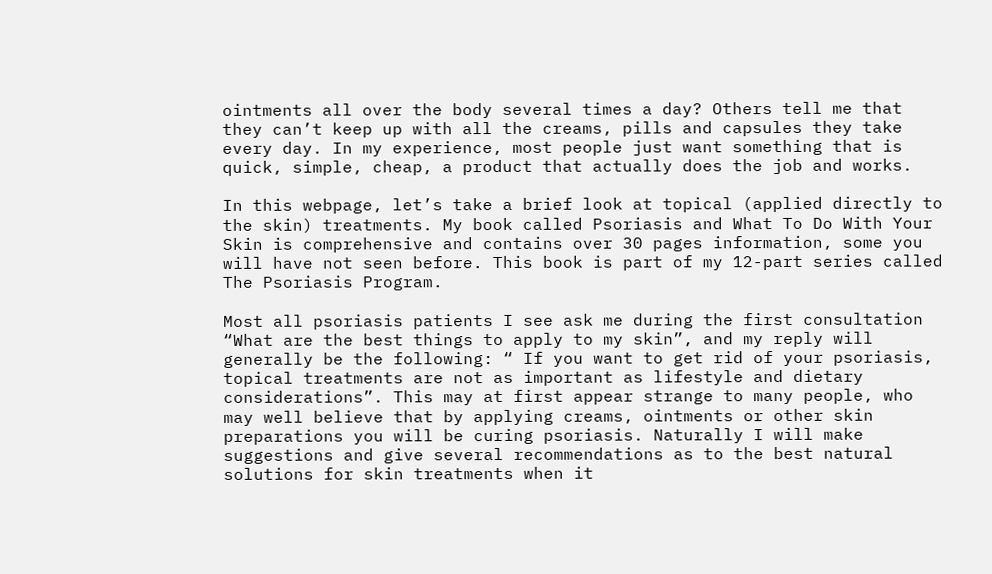ointments all over the body several times a day? Others tell me that they can’t keep up with all the creams, pills and capsules they take every day. In my experience, most people just want something that is quick, simple, cheap, a product that actually does the job and works.

In this webpage, let’s take a brief look at topical (applied directly to the skin) treatments. My book called Psoriasis and What To Do With Your Skin is comprehensive and contains over 30 pages information, some you will have not seen before. This book is part of my 12-part series called The Psoriasis Program.

Most all psoriasis patients I see ask me during the first consultation “What are the best things to apply to my skin”, and my reply will generally be the following: “ If you want to get rid of your psoriasis, topical treatments are not as important as lifestyle and dietary considerations”. This may at first appear strange to many people, who may well believe that by applying creams, ointments or other skin preparations you will be curing psoriasis. Naturally I will make suggestions and give several recommendations as to the best natural solutions for skin treatments when it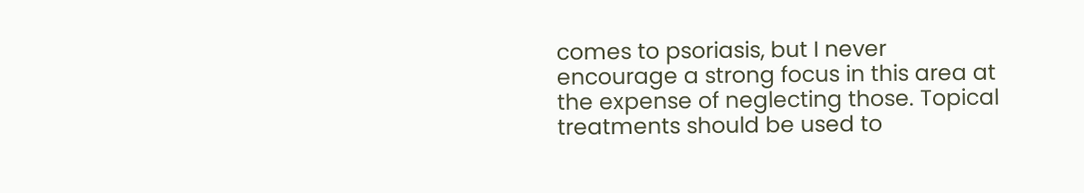comes to psoriasis, but I never encourage a strong focus in this area at the expense of neglecting those. Topical treatments should be used to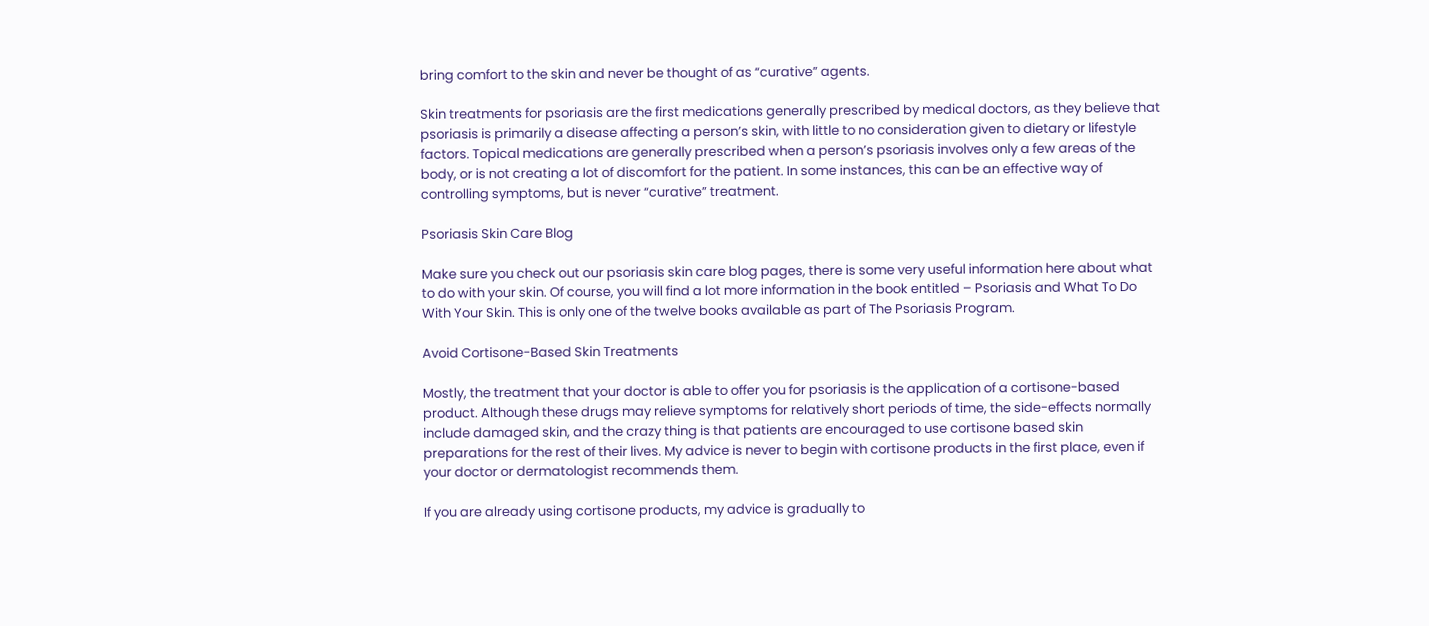bring comfort to the skin and never be thought of as “curative” agents.

Skin treatments for psoriasis are the first medications generally prescribed by medical doctors, as they believe that psoriasis is primarily a disease affecting a person’s skin, with little to no consideration given to dietary or lifestyle factors. Topical medications are generally prescribed when a person’s psoriasis involves only a few areas of the body, or is not creating a lot of discomfort for the patient. In some instances, this can be an effective way of controlling symptoms, but is never “curative” treatment.

Psoriasis Skin Care Blog

Make sure you check out our psoriasis skin care blog pages, there is some very useful information here about what to do with your skin. Of course, you will find a lot more information in the book entitled – Psoriasis and What To Do With Your Skin. This is only one of the twelve books available as part of The Psoriasis Program.

Avoid Cortisone-Based Skin Treatments

Mostly, the treatment that your doctor is able to offer you for psoriasis is the application of a cortisone-based product. Although these drugs may relieve symptoms for relatively short periods of time, the side-effects normally include damaged skin, and the crazy thing is that patients are encouraged to use cortisone based skin preparations for the rest of their lives. My advice is never to begin with cortisone products in the first place, even if your doctor or dermatologist recommends them.

If you are already using cortisone products, my advice is gradually to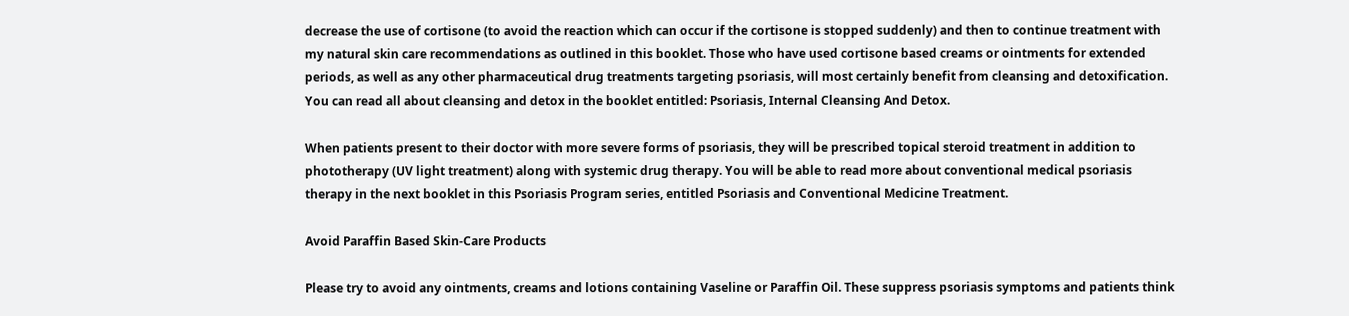decrease the use of cortisone (to avoid the reaction which can occur if the cortisone is stopped suddenly) and then to continue treatment with my natural skin care recommendations as outlined in this booklet. Those who have used cortisone based creams or ointments for extended periods, as well as any other pharmaceutical drug treatments targeting psoriasis, will most certainly benefit from cleansing and detoxification. You can read all about cleansing and detox in the booklet entitled: Psoriasis, Internal Cleansing And Detox.

When patients present to their doctor with more severe forms of psoriasis, they will be prescribed topical steroid treatment in addition to phototherapy (UV light treatment) along with systemic drug therapy. You will be able to read more about conventional medical psoriasis therapy in the next booklet in this Psoriasis Program series, entitled Psoriasis and Conventional Medicine Treatment.

Avoid Paraffin Based Skin-Care Products

Please try to avoid any ointments, creams and lotions containing Vaseline or Paraffin Oil. These suppress psoriasis symptoms and patients think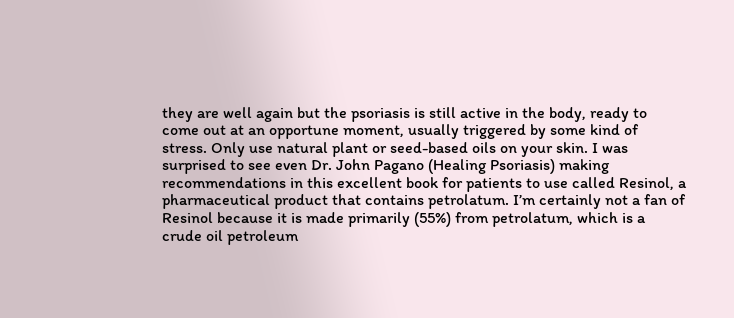they are well again but the psoriasis is still active in the body, ready to come out at an opportune moment, usually triggered by some kind of stress. Only use natural plant or seed-based oils on your skin. I was surprised to see even Dr. John Pagano (Healing Psoriasis) making recommendations in this excellent book for patients to use called Resinol, a pharmaceutical product that contains petrolatum. I’m certainly not a fan of Resinol because it is made primarily (55%) from petrolatum, which is a crude oil petroleum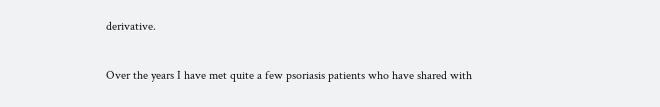derivative.

Over the years I have met quite a few psoriasis patients who have shared with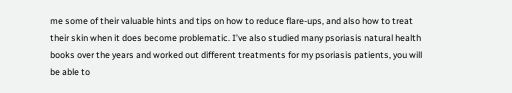me some of their valuable hints and tips on how to reduce flare-ups, and also how to treat their skin when it does become problematic. I’ve also studied many psoriasis natural health books over the years and worked out different treatments for my psoriasis patients, you will be able to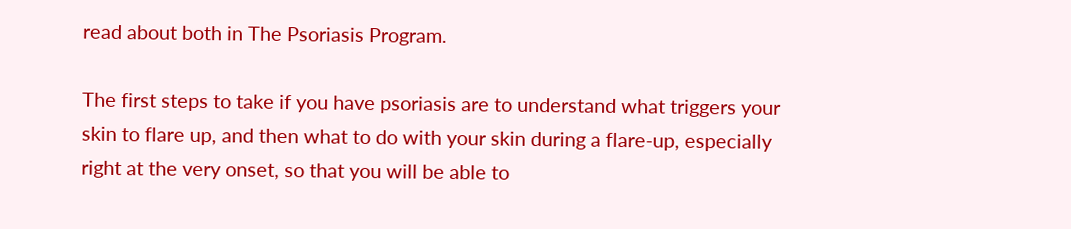read about both in The Psoriasis Program.

The first steps to take if you have psoriasis are to understand what triggers your skin to flare up, and then what to do with your skin during a flare-up, especially right at the very onset, so that you will be able to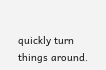quickly turn things around.